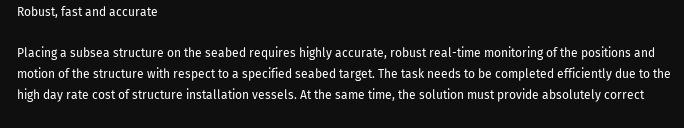Robust, fast and accurate

Placing a subsea structure on the seabed requires highly accurate, robust real-time monitoring of the positions and motion of the structure with respect to a specified seabed target. The task needs to be completed efficiently due to the high day rate cost of structure installation vessels. At the same time, the solution must provide absolutely correct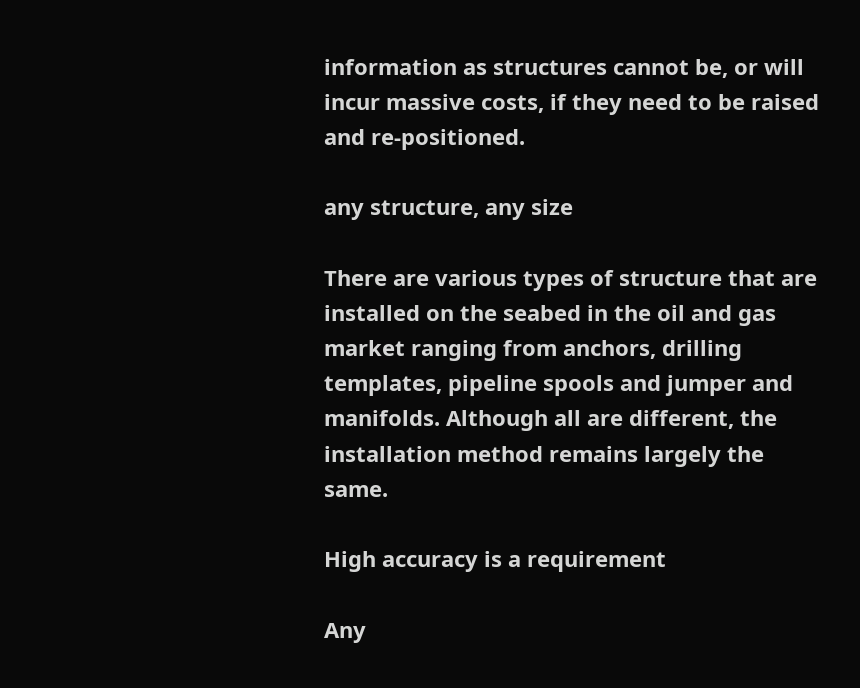information as structures cannot be, or will incur massive costs, if they need to be raised and re-positioned.

any structure, any size

There are various types of structure that are installed on the seabed in the oil and gas market ranging from anchors, drilling templates, pipeline spools and jumper and manifolds. Although all are different, the installation method remains largely the same.

High accuracy is a requirement

Any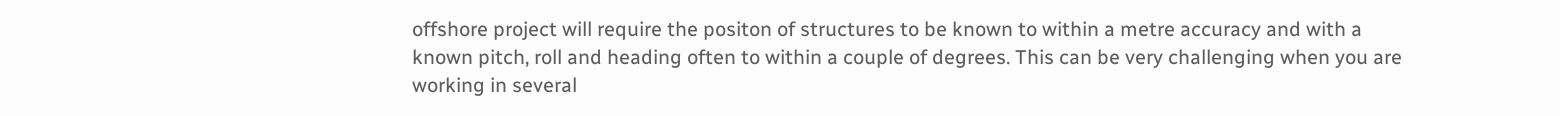offshore project will require the positon of structures to be known to within a metre accuracy and with a known pitch, roll and heading often to within a couple of degrees. This can be very challenging when you are working in several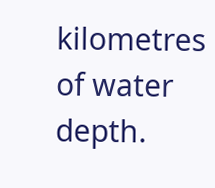kilometres of water depth.